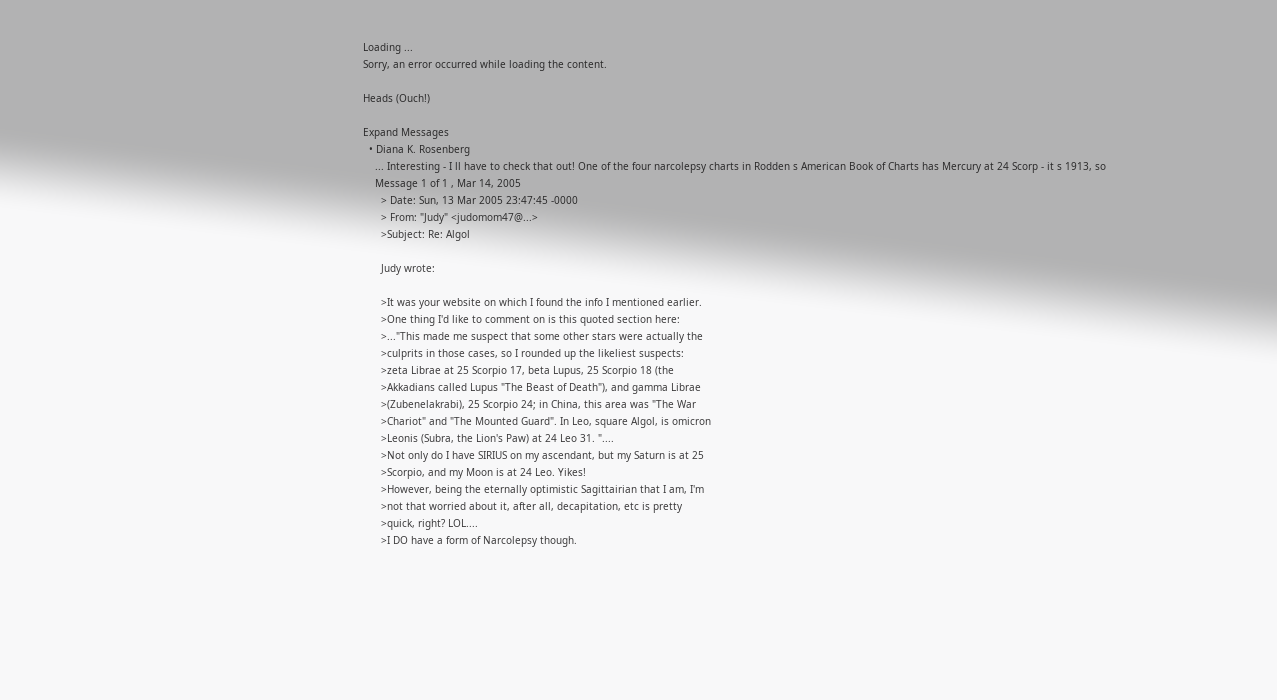Loading ...
Sorry, an error occurred while loading the content.

Heads (Ouch!)

Expand Messages
  • Diana K. Rosenberg
    ... Interesting - I ll have to check that out! One of the four narcolepsy charts in Rodden s American Book of Charts has Mercury at 24 Scorp - it s 1913, so
    Message 1 of 1 , Mar 14, 2005
      > Date: Sun, 13 Mar 2005 23:47:45 -0000
      > From: "Judy" <judomom47@...>
      >Subject: Re: Algol

      Judy wrote:

      >It was your website on which I found the info I mentioned earlier.
      >One thing I'd like to comment on is this quoted section here:
      >..."This made me suspect that some other stars were actually the
      >culprits in those cases, so I rounded up the likeliest suspects:
      >zeta Librae at 25 Scorpio 17, beta Lupus, 25 Scorpio 18 (the
      >Akkadians called Lupus "The Beast of Death"), and gamma Librae
      >(Zubenelakrabi), 25 Scorpio 24; in China, this area was "The War
      >Chariot" and "The Mounted Guard". In Leo, square Algol, is omicron
      >Leonis (Subra, the Lion's Paw) at 24 Leo 31. "....
      >Not only do I have SIRIUS on my ascendant, but my Saturn is at 25
      >Scorpio, and my Moon is at 24 Leo. Yikes!
      >However, being the eternally optimistic Sagittairian that I am, I'm
      >not that worried about it, after all, decapitation, etc is pretty
      >quick, right? LOL....
      >I DO have a form of Narcolepsy though.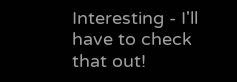Interesting - I'll have to check that out!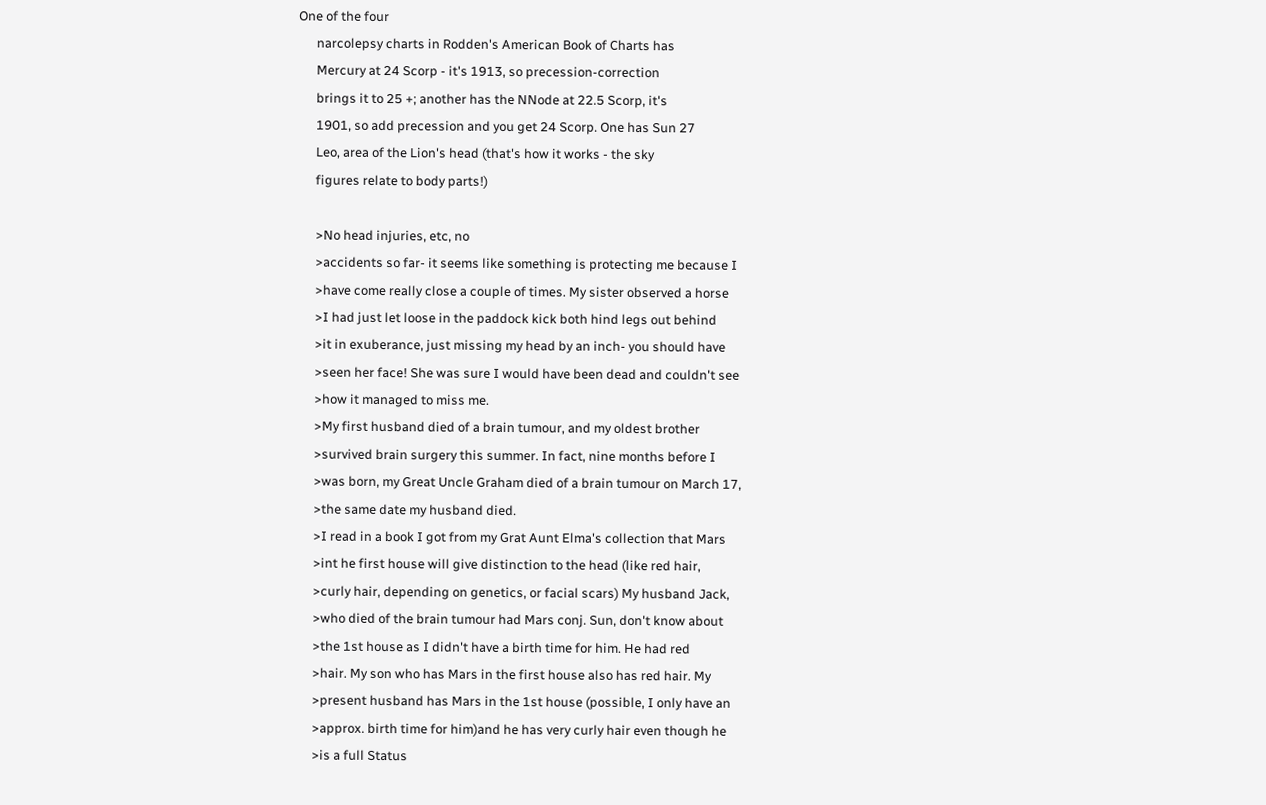One of the four
      narcolepsy charts in Rodden's American Book of Charts has
      Mercury at 24 Scorp - it's 1913, so precession-correction
      brings it to 25 +; another has the NNode at 22.5 Scorp, it's
      1901, so add precession and you get 24 Scorp. One has Sun 27
      Leo, area of the Lion's head (that's how it works - the sky
      figures relate to body parts!)

      >No head injuries, etc, no
      >accidents so far- it seems like something is protecting me because I
      >have come really close a couple of times. My sister observed a horse
      >I had just let loose in the paddock kick both hind legs out behind
      >it in exuberance, just missing my head by an inch- you should have
      >seen her face! She was sure I would have been dead and couldn't see
      >how it managed to miss me.
      >My first husband died of a brain tumour, and my oldest brother
      >survived brain surgery this summer. In fact, nine months before I
      >was born, my Great Uncle Graham died of a brain tumour on March 17,
      >the same date my husband died.
      >I read in a book I got from my Grat Aunt Elma's collection that Mars
      >int he first house will give distinction to the head (like red hair,
      >curly hair, depending on genetics, or facial scars) My husband Jack,
      >who died of the brain tumour had Mars conj. Sun, don't know about
      >the 1st house as I didn't have a birth time for him. He had red
      >hair. My son who has Mars in the first house also has red hair. My
      >present husband has Mars in the 1st house (possible, I only have an
      >approx. birth time for him)and he has very curly hair even though he
      >is a full Status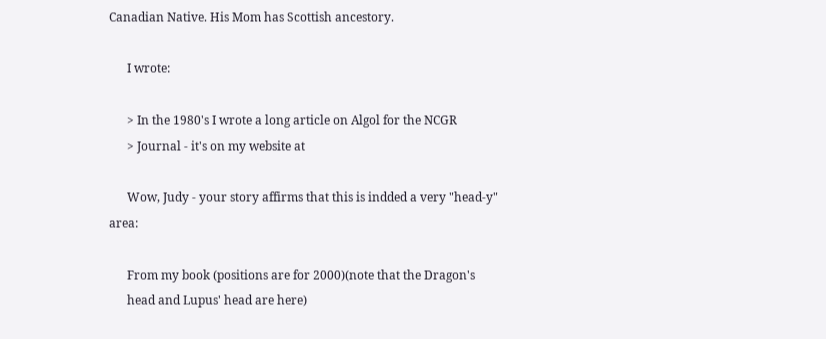Canadian Native. His Mom has Scottish ancestory.

      I wrote:

      > In the 1980's I wrote a long article on Algol for the NCGR
      > Journal - it's on my website at

      Wow, Judy - your story affirms that this is indded a very "head-y" area:

      From my book (positions are for 2000)(note that the Dragon's
      head and Lupus' head are here)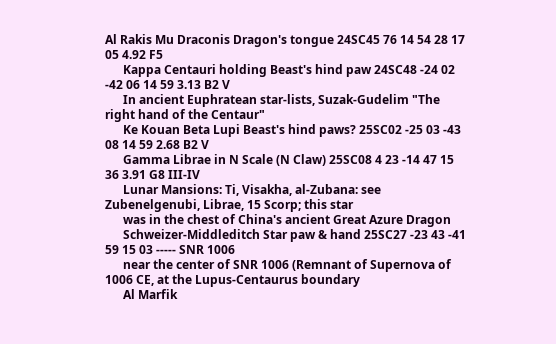Al Rakis Mu Draconis Dragon's tongue 24SC45 76 14 54 28 17 05 4.92 F5
      Kappa Centauri holding Beast's hind paw 24SC48 -24 02 -42 06 14 59 3.13 B2 V
      In ancient Euphratean star-lists, Suzak-Gudelim "The right hand of the Centaur"
      Ke Kouan Beta Lupi Beast's hind paws? 25SC02 -25 03 -43 08 14 59 2.68 B2 V
      Gamma Librae in N Scale (N Claw) 25SC08 4 23 -14 47 15 36 3.91 G8 III-IV
      Lunar Mansions: Ti, Visakha, al-Zubana: see Zubenelgenubi, Librae, 15 Scorp; this star
      was in the chest of China's ancient Great Azure Dragon
      Schweizer-Middleditch Star paw & hand 25SC27 -23 43 -41 59 15 03 ----- SNR 1006
      near the center of SNR 1006 (Remnant of Supernova of 1006 CE, at the Lupus-Centaurus boundary
      Al Marfik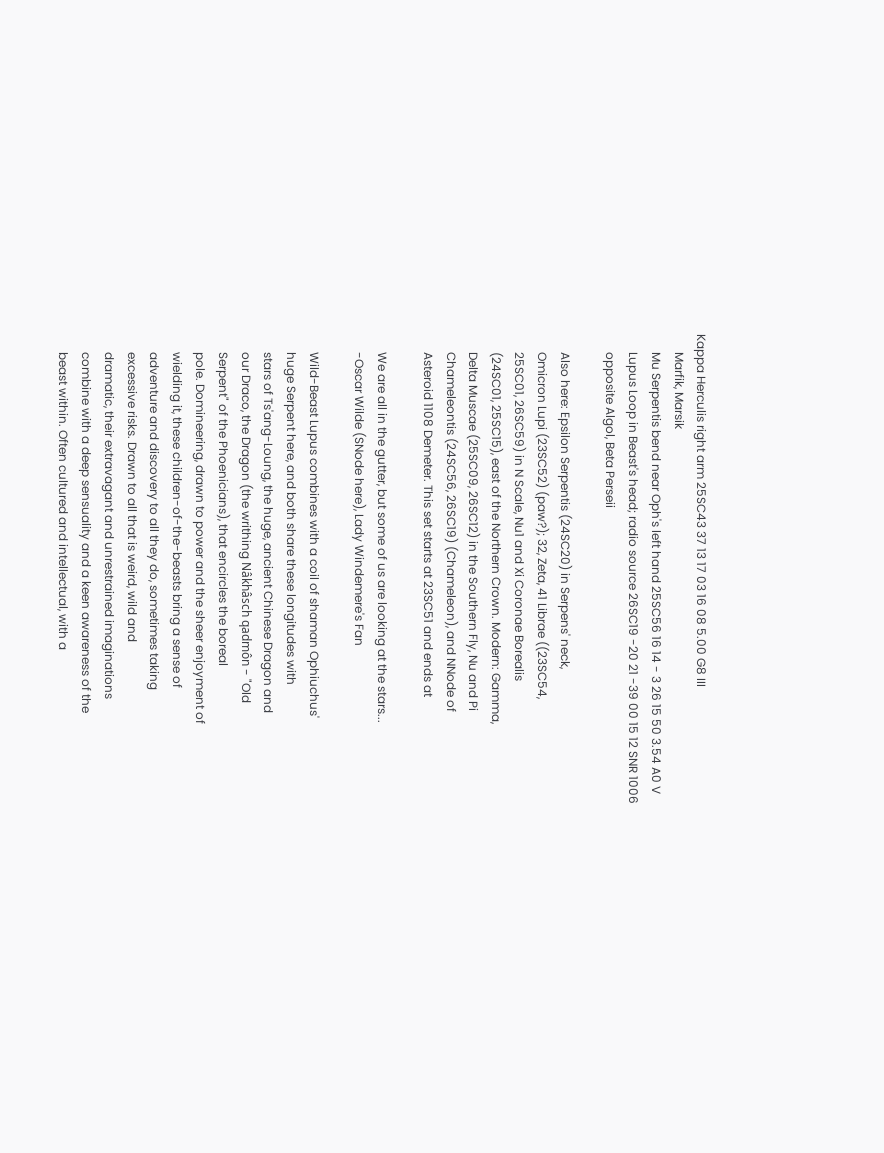Kappa Herculis right arm 25SC43 37 13 17 03 16 08 5.00 G8 III
      Marfik, Marsik
      Mu Serpentis bend near Oph's left hand 25SC56 16 14 - 3 26 15 50 3.54 A0 V
      Lupus Loop in Beast's head; radio source 26SC19 -20 21 -39 00 15 12 SNR 1006
      opposite Algol, Beta Perseii

      Also here: Epsilon Serpentis (24SC20) in Serpens' neck,
      Omicron Lupi (23SC52) (paw?); 32, Zeta, 41 Librae ((23SC54,
      25SC01, 26SC59) in N Scale, Nu1 and Xi Coronae Borealis
      (24SC01, 25SC15), east of the Northern Crown. Modern: Gamma,
      Delta Muscae (25SC09, 26SC12) in the Southern Fly, Nu and Pi
      Chameleontis (24SC56, 26SC19) (Chameleon), and NNode of
      Asteroid 1108 Demeter. This set starts at 23SC51 and ends at

      We are all in the gutter, but some of us are looking at the stars...
      -Oscar Wilde (SNode here), Lady Windemere's Fan

      Wild-Beast Lupus combines with a coil of shaman Ophiuchus'
      huge Serpent here, and both share these longitudes with
      stars of Ts'ang-Loung, the huge, ancient Chinese Dragon and
      our Draco, the Dragon (the writhing Nâkhâsch qadmôn - "Old
      Serpent" of the Phoenicians), that encircles the boreal
      pole. Domineering, drawn to power and the sheer enjoyment of
      wielding it, these children-of-the-beasts bring a sense of
      adventure and discovery to all they do, sometimes taking
      excessive risks. Drawn to all that is weird, wild and
      dramatic, their extravagant and unrestrained imaginations
      combine with a deep sensuality and a keen awareness of the
      beast within. Often cultured and intellectual, with a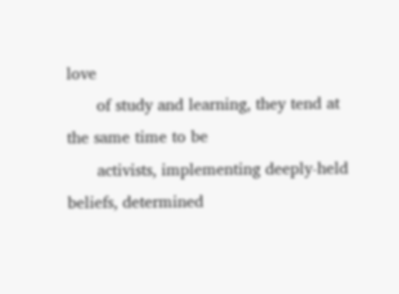love
      of study and learning, they tend at the same time to be
      activists, implementing deeply-held beliefs, determined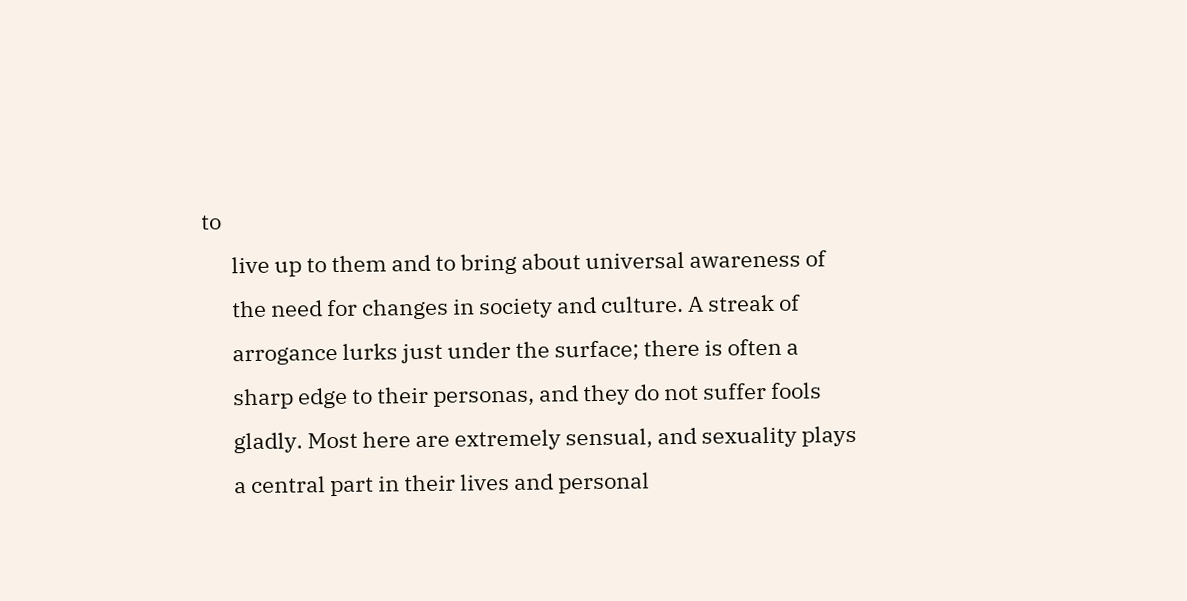to
      live up to them and to bring about universal awareness of
      the need for changes in society and culture. A streak of
      arrogance lurks just under the surface; there is often a
      sharp edge to their personas, and they do not suffer fools
      gladly. Most here are extremely sensual, and sexuality plays
      a central part in their lives and personal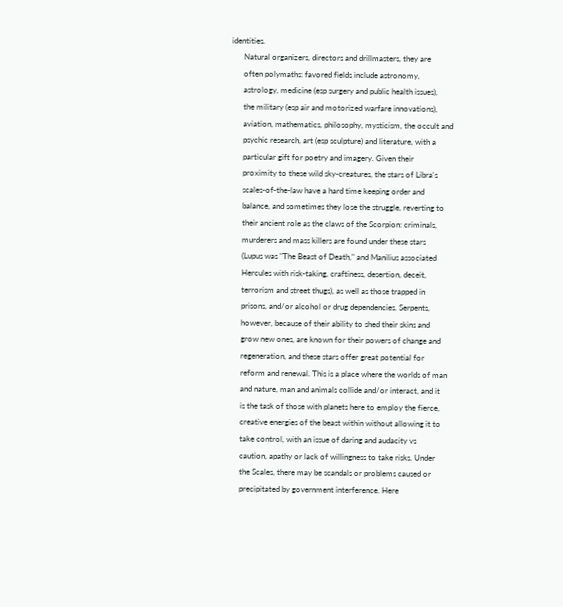identities.
      Natural organizers, directors and drillmasters, they are
      often polymaths: favored fields include astronomy,
      astrology, medicine (esp surgery and public health issues),
      the military (esp air and motorized warfare innovations),
      aviation, mathematics, philosophy, mysticism, the occult and
      psychic research, art (esp sculpture) and literature, with a
      particular gift for poetry and imagery. Given their
      proximity to these wild sky-creatures, the stars of Libra's
      scales-of-the-law have a hard time keeping order and
      balance, and sometimes they lose the struggle, reverting to
      their ancient role as the claws of the Scorpion: criminals,
      murderers and mass killers are found under these stars
      (Lupus was "The Beast of Death," and Manilius associated
      Hercules with risk-taking, craftiness, desertion, deceit,
      terrorism and street thugs), as well as those trapped in
      prisons, and/or alcohol or drug dependencies. Serpents,
      however, because of their ability to shed their skins and
      grow new ones, are known for their powers of change and
      regeneration, and these stars offer great potential for
      reform and renewal. This is a place where the worlds of man
      and nature, man and animals collide and/or interact, and it
      is the task of those with planets here to employ the fierce,
      creative energies of the beast within without allowing it to
      take control, with an issue of daring and audacity vs
      caution, apathy or lack of willingness to take risks. Under
      the Scales, there may be scandals or problems caused or
      precipitated by government interference. Here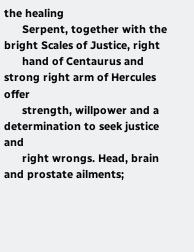the healing
      Serpent, together with the bright Scales of Justice, right
      hand of Centaurus and strong right arm of Hercules offer
      strength, willpower and a determination to seek justice and
      right wrongs. Head, brain and prostate ailments;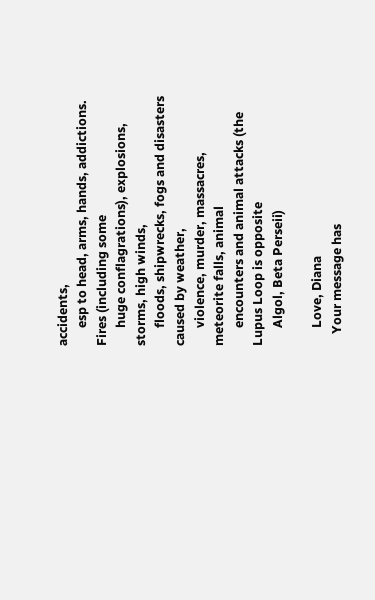accidents,
      esp to head, arms, hands, addictions. Fires (including some
      huge conflagrations), explosions, storms, high winds,
      floods, shipwrecks, fogs and disasters caused by weather,
      violence, murder, massacres, meteorite falls, animal
      encounters and animal attacks (the Lupus Loop is opposite
      Algol, Beta Perseii)

      Love, Diana
    Your message has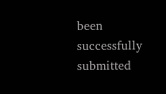been successfully submitted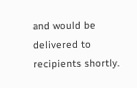and would be delivered to recipients shortly.